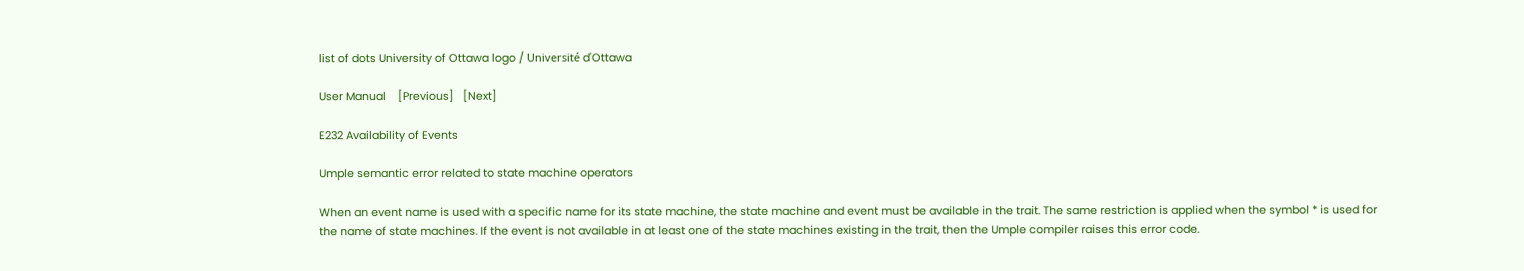list of dots University of Ottawa logo / Université d'Ottawa

User Manual    [Previous]   [Next]

E232 Availability of Events

Umple semantic error related to state machine operators

When an event name is used with a specific name for its state machine, the state machine and event must be available in the trait. The same restriction is applied when the symbol * is used for the name of state machines. If the event is not available in at least one of the state machines existing in the trait, then the Umple compiler raises this error code.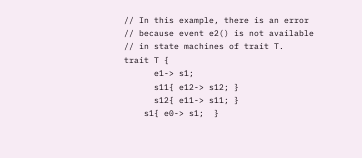// In this example, there is an error
// because event e2() is not available
// in state machines of trait T.
trait T {
      e1-> s1;
      s11{ e12-> s12; }
      s12{ e11-> s11; }
    s1{ e0-> s1;  }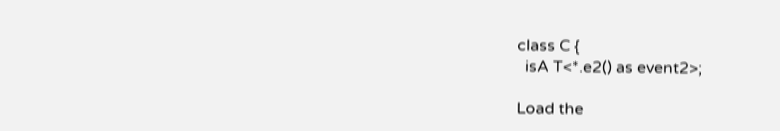class C {
  isA T<*.e2() as event2>;

Load the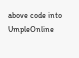above code into UmpleOnline